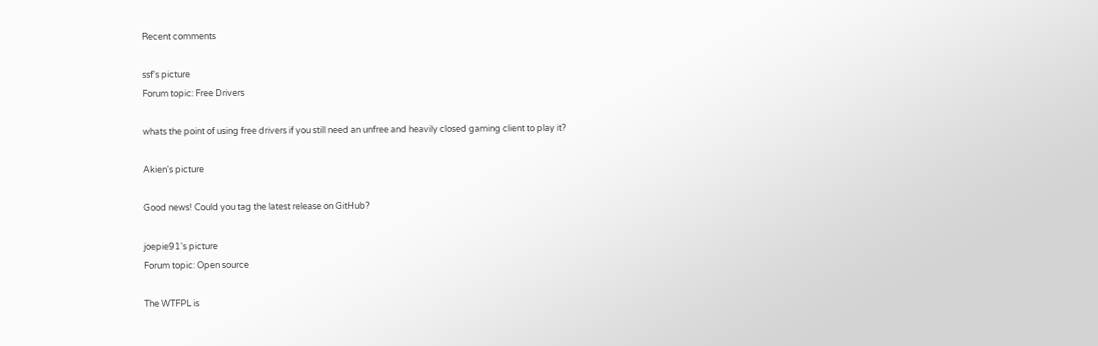Recent comments

ssf's picture
Forum topic: Free Drivers

whats the point of using free drivers if you still need an unfree and heavily closed gaming client to play it?

Akien's picture

Good news! Could you tag the latest release on GitHub?

joepie91's picture
Forum topic: Open source

The WTFPL is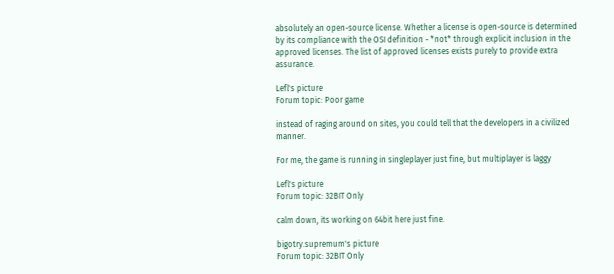absolutely an open-source license. Whether a license is open-source is determined by its compliance with the OSI definition - *not* through explicit inclusion in the approved licenses. The list of approved licenses exists purely to provide extra assurance.

Lefl's picture
Forum topic: Poor game

instead of raging around on sites, you could tell that the developers in a civilized manner.

For me, the game is running in singleplayer just fine, but multiplayer is laggy

Lefl's picture
Forum topic: 32BIT Only

calm down, its working on 64bit here just fine.

bigotry.supremum's picture
Forum topic: 32BIT Only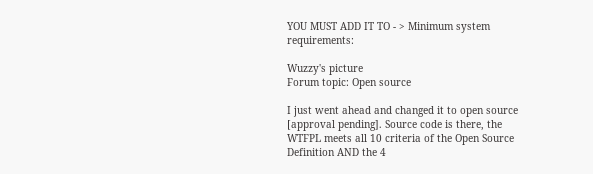YOU MUST ADD IT TO - > Minimum system requirements:

Wuzzy's picture
Forum topic: Open source

I just went ahead and changed it to open source [approval pending]. Source code is there, the WTFPL meets all 10 criteria of the Open Source Definition AND the 4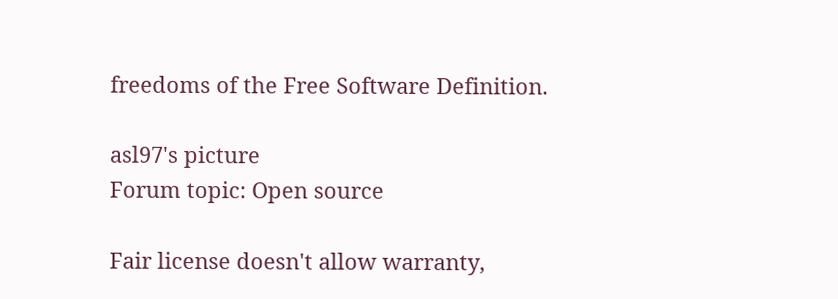freedoms of the Free Software Definition.

asl97's picture
Forum topic: Open source

Fair license doesn't allow warranty,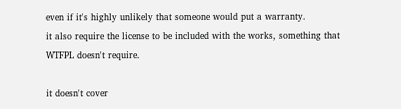even if it's highly unlikely that someone would put a warranty.
it also require the license to be included with the works, something that WTFPL doesn't require.

it doesn't cover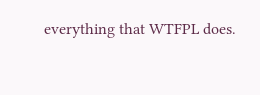everything that WTFPL does.